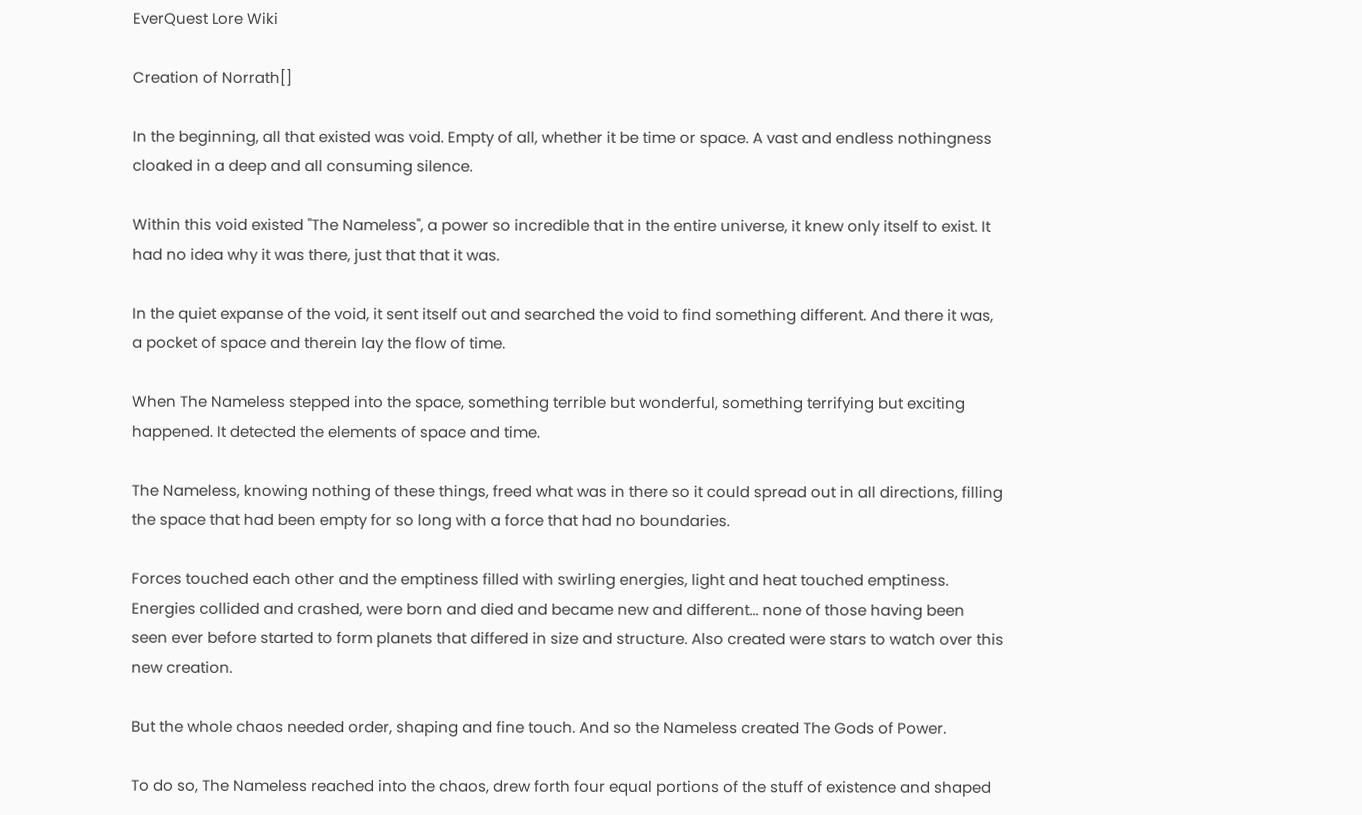EverQuest Lore Wiki

Creation of Norrath[]

In the beginning, all that existed was void. Empty of all, whether it be time or space. A vast and endless nothingness cloaked in a deep and all consuming silence.

Within this void existed "The Nameless", a power so incredible that in the entire universe, it knew only itself to exist. It had no idea why it was there, just that that it was.

In the quiet expanse of the void, it sent itself out and searched the void to find something different. And there it was, a pocket of space and therein lay the flow of time.

When The Nameless stepped into the space, something terrible but wonderful, something terrifying but exciting happened. It detected the elements of space and time.

The Nameless, knowing nothing of these things, freed what was in there so it could spread out in all directions, filling the space that had been empty for so long with a force that had no boundaries.

Forces touched each other and the emptiness filled with swirling energies, light and heat touched emptiness. Energies collided and crashed, were born and died and became new and different... none of those having been seen ever before started to form planets that differed in size and structure. Also created were stars to watch over this new creation.

But the whole chaos needed order, shaping and fine touch. And so the Nameless created The Gods of Power.

To do so, The Nameless reached into the chaos, drew forth four equal portions of the stuff of existence and shaped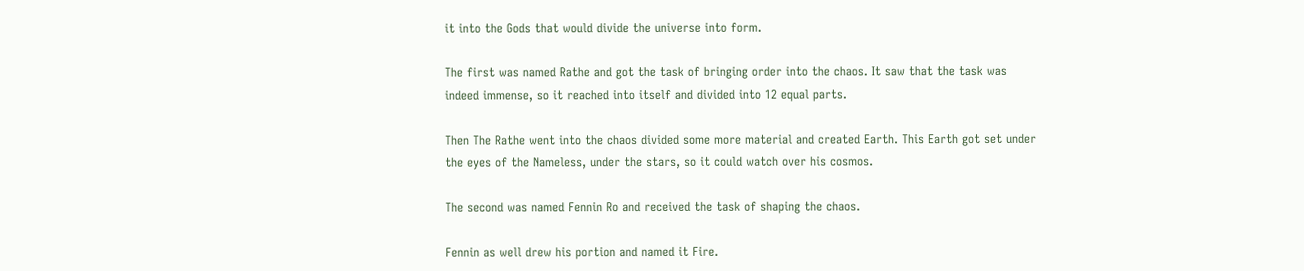it into the Gods that would divide the universe into form.

The first was named Rathe and got the task of bringing order into the chaos. It saw that the task was indeed immense, so it reached into itself and divided into 12 equal parts.

Then The Rathe went into the chaos divided some more material and created Earth. This Earth got set under the eyes of the Nameless, under the stars, so it could watch over his cosmos.

The second was named Fennin Ro and received the task of shaping the chaos.

Fennin as well drew his portion and named it Fire.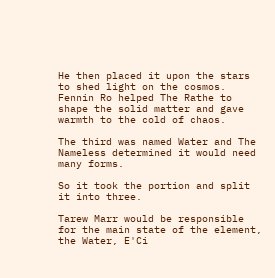He then placed it upon the stars to shed light on the cosmos. Fennin Ro helped The Rathe to shape the solid matter and gave warmth to the cold of chaos.

The third was named Water and The Nameless determined it would need many forms.

So it took the portion and split it into three.

Tarew Marr would be responsible for the main state of the element, the Water, E'Ci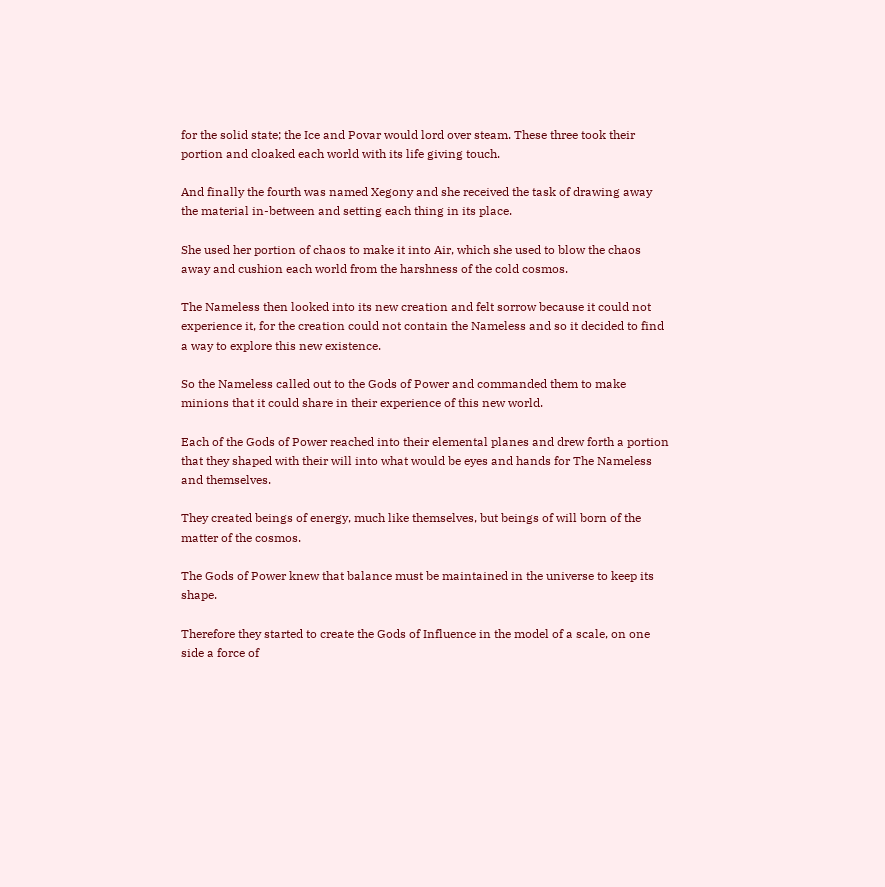for the solid state; the Ice and Povar would lord over steam. These three took their portion and cloaked each world with its life giving touch.

And finally the fourth was named Xegony and she received the task of drawing away the material in-between and setting each thing in its place.

She used her portion of chaos to make it into Air, which she used to blow the chaos away and cushion each world from the harshness of the cold cosmos.

The Nameless then looked into its new creation and felt sorrow because it could not experience it, for the creation could not contain the Nameless and so it decided to find a way to explore this new existence.

So the Nameless called out to the Gods of Power and commanded them to make minions that it could share in their experience of this new world.

Each of the Gods of Power reached into their elemental planes and drew forth a portion that they shaped with their will into what would be eyes and hands for The Nameless and themselves.

They created beings of energy, much like themselves, but beings of will born of the matter of the cosmos.

The Gods of Power knew that balance must be maintained in the universe to keep its shape.

Therefore they started to create the Gods of Influence in the model of a scale, on one side a force of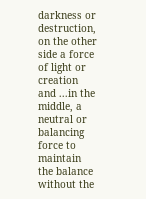darkness or destruction, on the other side a force of light or creation and ...in the middle, a neutral or balancing force to maintain the balance without the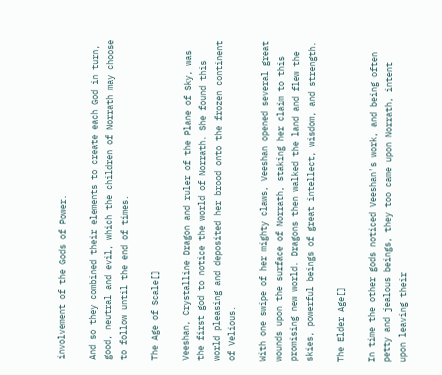involvement of the Gods of Power.

And so they combined their elements to create each God in turn, good, neutral and evil, which the children of Norrath may choose to follow until the end of times.

The Age of Scale[]

Veeshan, Crystalline Dragon and ruler of the Plane of Sky, was the first god to notice the world of Norrath. She found this world pleasing and deposited her brood onto the frozen continent of Velious.

With one swipe of her mighty claws, Veeshan opened several great wounds upon the surface of Norrath, staking her claim to this promising new world. Dragons then walked the land and flew the skies, powerful beings of great intellect, wisdom, and strength.

The Elder Age[]

In time the other gods noticed Veeshan's work, and being often petty and jealous beings, they too came upon Norrath, intent upon leaving their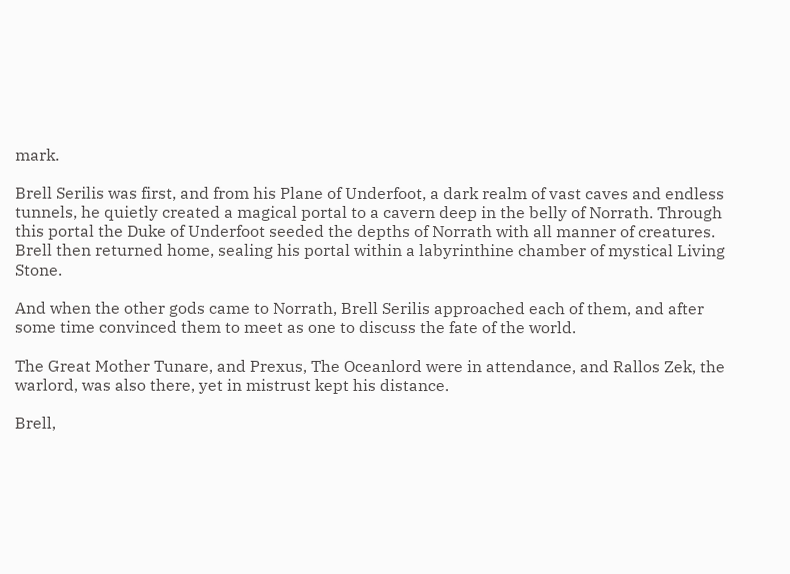mark.

Brell Serilis was first, and from his Plane of Underfoot, a dark realm of vast caves and endless tunnels, he quietly created a magical portal to a cavern deep in the belly of Norrath. Through this portal the Duke of Underfoot seeded the depths of Norrath with all manner of creatures. Brell then returned home, sealing his portal within a labyrinthine chamber of mystical Living Stone.

And when the other gods came to Norrath, Brell Serilis approached each of them, and after some time convinced them to meet as one to discuss the fate of the world.

The Great Mother Tunare, and Prexus, The Oceanlord were in attendance, and Rallos Zek, the warlord, was also there, yet in mistrust kept his distance.

Brell,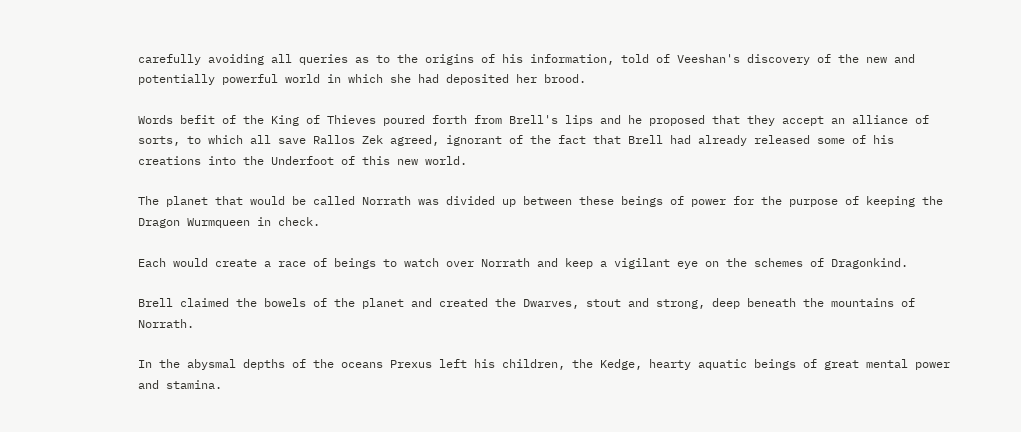carefully avoiding all queries as to the origins of his information, told of Veeshan's discovery of the new and potentially powerful world in which she had deposited her brood.

Words befit of the King of Thieves poured forth from Brell's lips and he proposed that they accept an alliance of sorts, to which all save Rallos Zek agreed, ignorant of the fact that Brell had already released some of his creations into the Underfoot of this new world.

The planet that would be called Norrath was divided up between these beings of power for the purpose of keeping the Dragon Wurmqueen in check.

Each would create a race of beings to watch over Norrath and keep a vigilant eye on the schemes of Dragonkind.

Brell claimed the bowels of the planet and created the Dwarves, stout and strong, deep beneath the mountains of Norrath.

In the abysmal depths of the oceans Prexus left his children, the Kedge, hearty aquatic beings of great mental power and stamina.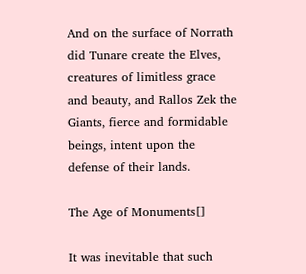And on the surface of Norrath did Tunare create the Elves, creatures of limitless grace and beauty, and Rallos Zek the Giants, fierce and formidable beings, intent upon the defense of their lands.

The Age of Monuments[]

It was inevitable that such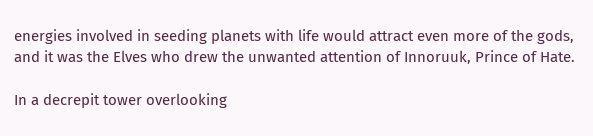energies involved in seeding planets with life would attract even more of the gods, and it was the Elves who drew the unwanted attention of Innoruuk, Prince of Hate.

In a decrepit tower overlooking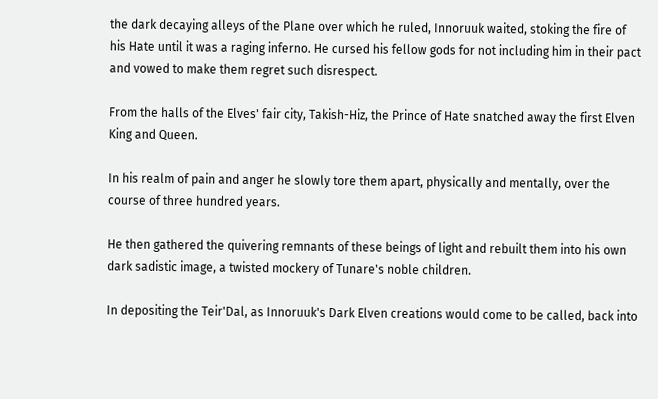the dark decaying alleys of the Plane over which he ruled, Innoruuk waited, stoking the fire of his Hate until it was a raging inferno. He cursed his fellow gods for not including him in their pact and vowed to make them regret such disrespect.

From the halls of the Elves' fair city, Takish-Hiz, the Prince of Hate snatched away the first Elven King and Queen.

In his realm of pain and anger he slowly tore them apart, physically and mentally, over the course of three hundred years.

He then gathered the quivering remnants of these beings of light and rebuilt them into his own dark sadistic image, a twisted mockery of Tunare's noble children.

In depositing the Teir'Dal, as Innoruuk's Dark Elven creations would come to be called, back into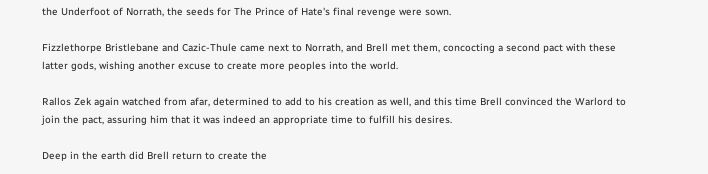the Underfoot of Norrath, the seeds for The Prince of Hate's final revenge were sown.

Fizzlethorpe Bristlebane and Cazic-Thule came next to Norrath, and Brell met them, concocting a second pact with these latter gods, wishing another excuse to create more peoples into the world.

Rallos Zek again watched from afar, determined to add to his creation as well, and this time Brell convinced the Warlord to join the pact, assuring him that it was indeed an appropriate time to fulfill his desires.

Deep in the earth did Brell return to create the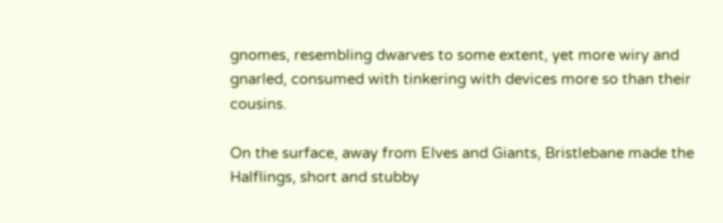gnomes, resembling dwarves to some extent, yet more wiry and gnarled, consumed with tinkering with devices more so than their cousins.

On the surface, away from Elves and Giants, Bristlebane made the Halflings, short and stubby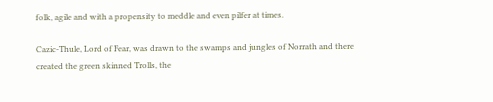folk, agile and with a propensity to meddle and even pilfer at times.

Cazic-Thule, Lord of Fear, was drawn to the swamps and jungles of Norrath and there created the green skinned Trolls, the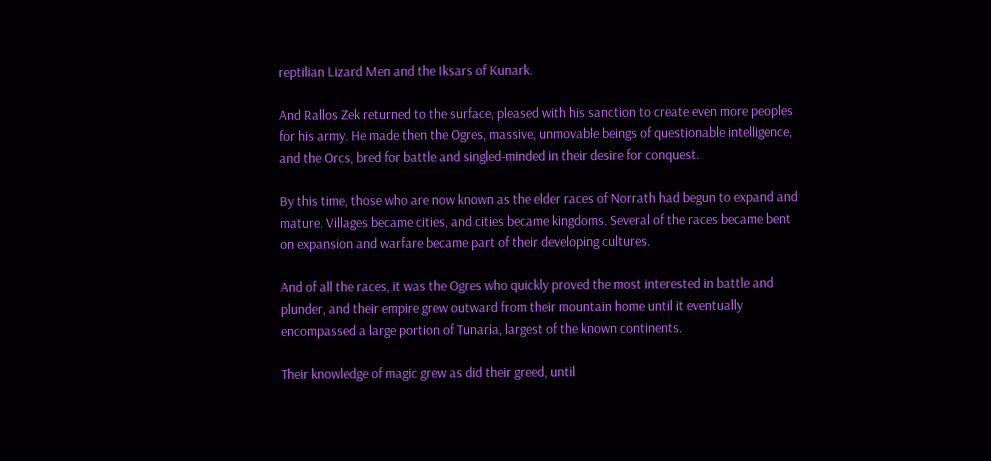reptilian Lizard Men and the Iksars of Kunark.

And Rallos Zek returned to the surface, pleased with his sanction to create even more peoples for his army. He made then the Ogres, massive, unmovable beings of questionable intelligence, and the Orcs, bred for battle and singled-minded in their desire for conquest.

By this time, those who are now known as the elder races of Norrath had begun to expand and mature. Villages became cities, and cities became kingdoms. Several of the races became bent on expansion and warfare became part of their developing cultures.

And of all the races, it was the Ogres who quickly proved the most interested in battle and plunder, and their empire grew outward from their mountain home until it eventually encompassed a large portion of Tunaria, largest of the known continents.

Their knowledge of magic grew as did their greed, until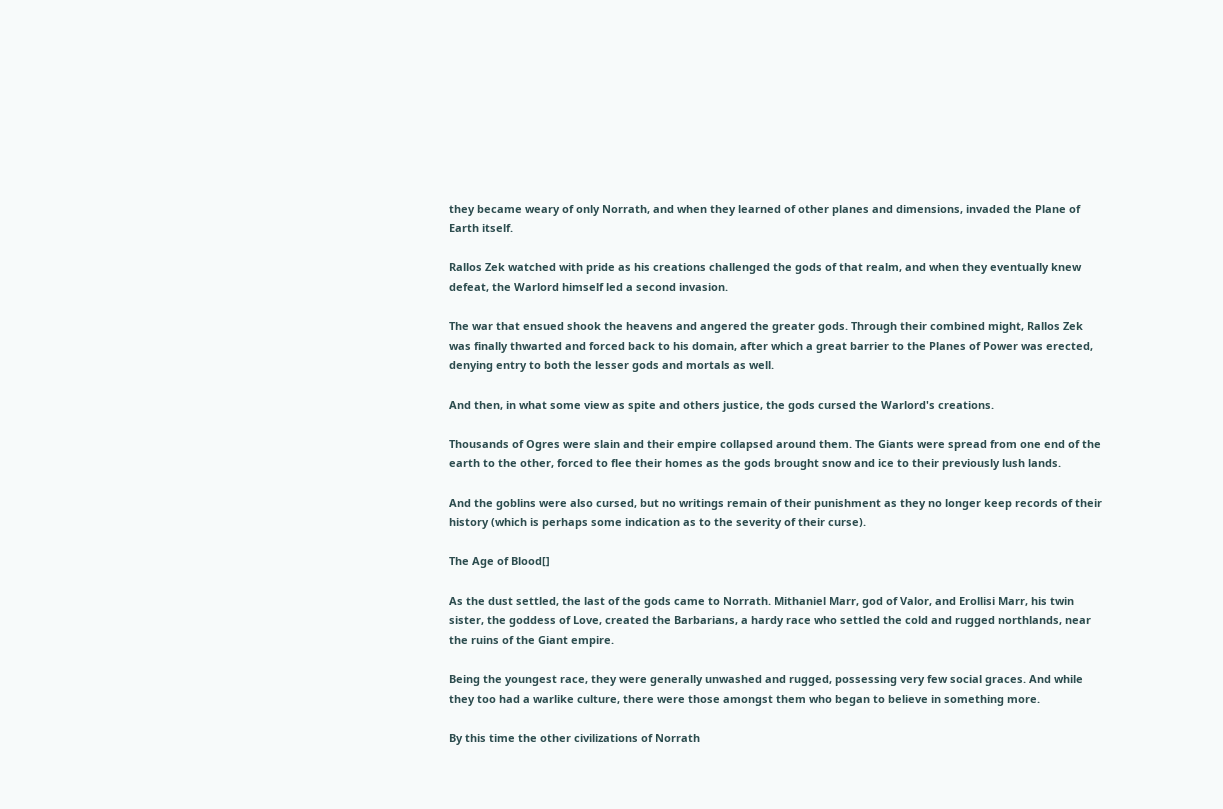they became weary of only Norrath, and when they learned of other planes and dimensions, invaded the Plane of Earth itself.

Rallos Zek watched with pride as his creations challenged the gods of that realm, and when they eventually knew defeat, the Warlord himself led a second invasion.

The war that ensued shook the heavens and angered the greater gods. Through their combined might, Rallos Zek was finally thwarted and forced back to his domain, after which a great barrier to the Planes of Power was erected, denying entry to both the lesser gods and mortals as well.

And then, in what some view as spite and others justice, the gods cursed the Warlord's creations.

Thousands of Ogres were slain and their empire collapsed around them. The Giants were spread from one end of the earth to the other, forced to flee their homes as the gods brought snow and ice to their previously lush lands.

And the goblins were also cursed, but no writings remain of their punishment as they no longer keep records of their history (which is perhaps some indication as to the severity of their curse).

The Age of Blood[]

As the dust settled, the last of the gods came to Norrath. Mithaniel Marr, god of Valor, and Erollisi Marr, his twin sister, the goddess of Love, created the Barbarians, a hardy race who settled the cold and rugged northlands, near the ruins of the Giant empire.

Being the youngest race, they were generally unwashed and rugged, possessing very few social graces. And while they too had a warlike culture, there were those amongst them who began to believe in something more.

By this time the other civilizations of Norrath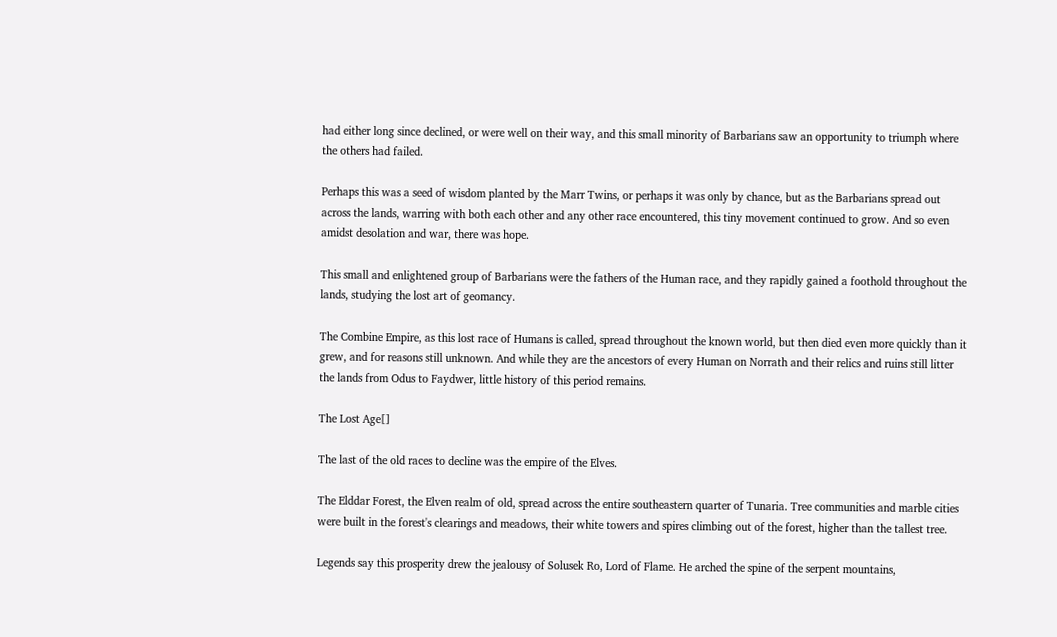had either long since declined, or were well on their way, and this small minority of Barbarians saw an opportunity to triumph where the others had failed.

Perhaps this was a seed of wisdom planted by the Marr Twins, or perhaps it was only by chance, but as the Barbarians spread out across the lands, warring with both each other and any other race encountered, this tiny movement continued to grow. And so even amidst desolation and war, there was hope.

This small and enlightened group of Barbarians were the fathers of the Human race, and they rapidly gained a foothold throughout the lands, studying the lost art of geomancy.

The Combine Empire, as this lost race of Humans is called, spread throughout the known world, but then died even more quickly than it grew, and for reasons still unknown. And while they are the ancestors of every Human on Norrath and their relics and ruins still litter the lands from Odus to Faydwer, little history of this period remains.

The Lost Age[]

The last of the old races to decline was the empire of the Elves.

The Elddar Forest, the Elven realm of old, spread across the entire southeastern quarter of Tunaria. Tree communities and marble cities were built in the forest's clearings and meadows, their white towers and spires climbing out of the forest, higher than the tallest tree.

Legends say this prosperity drew the jealousy of Solusek Ro, Lord of Flame. He arched the spine of the serpent mountains,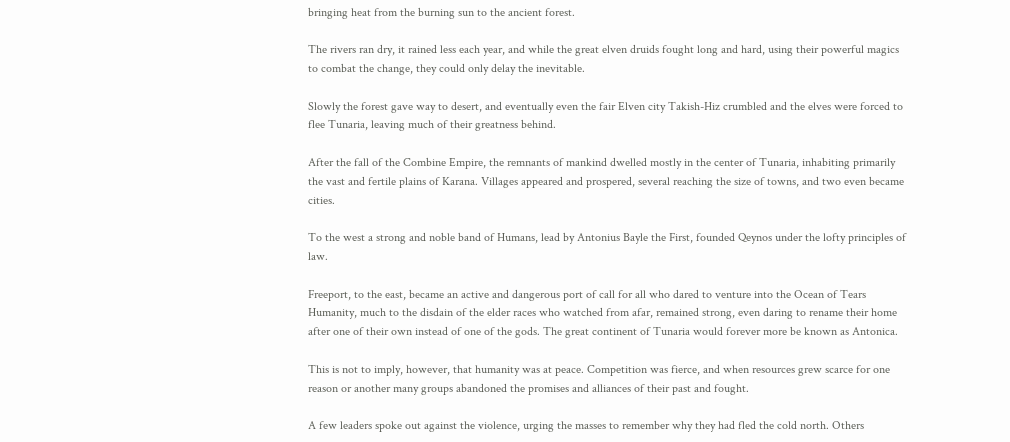bringing heat from the burning sun to the ancient forest.

The rivers ran dry, it rained less each year, and while the great elven druids fought long and hard, using their powerful magics to combat the change, they could only delay the inevitable.

Slowly the forest gave way to desert, and eventually even the fair Elven city Takish-Hiz crumbled and the elves were forced to flee Tunaria, leaving much of their greatness behind.

After the fall of the Combine Empire, the remnants of mankind dwelled mostly in the center of Tunaria, inhabiting primarily the vast and fertile plains of Karana. Villages appeared and prospered, several reaching the size of towns, and two even became cities.

To the west a strong and noble band of Humans, lead by Antonius Bayle the First, founded Qeynos under the lofty principles of law.

Freeport, to the east, became an active and dangerous port of call for all who dared to venture into the Ocean of Tears Humanity, much to the disdain of the elder races who watched from afar, remained strong, even daring to rename their home after one of their own instead of one of the gods. The great continent of Tunaria would forever more be known as Antonica.

This is not to imply, however, that humanity was at peace. Competition was fierce, and when resources grew scarce for one reason or another many groups abandoned the promises and alliances of their past and fought.

A few leaders spoke out against the violence, urging the masses to remember why they had fled the cold north. Others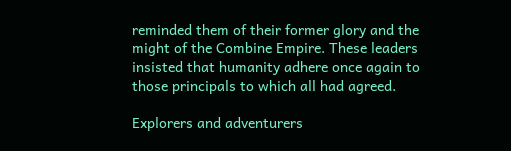reminded them of their former glory and the might of the Combine Empire. These leaders insisted that humanity adhere once again to those principals to which all had agreed.

Explorers and adventurers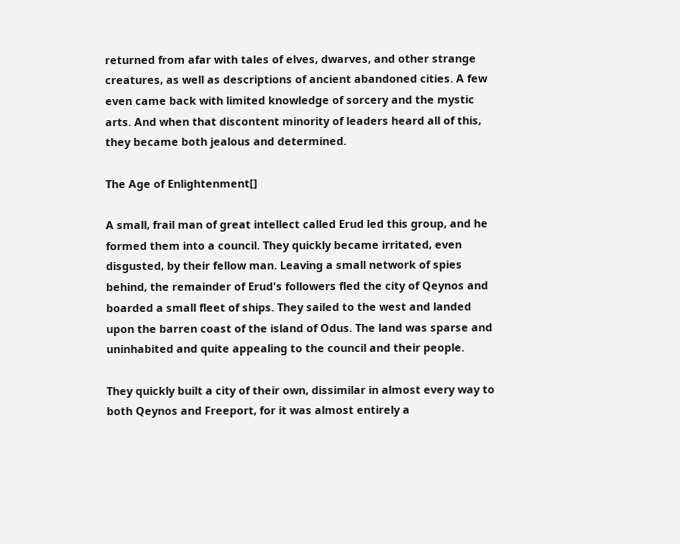returned from afar with tales of elves, dwarves, and other strange creatures, as well as descriptions of ancient abandoned cities. A few even came back with limited knowledge of sorcery and the mystic arts. And when that discontent minority of leaders heard all of this, they became both jealous and determined.

The Age of Enlightenment[]

A small, frail man of great intellect called Erud led this group, and he formed them into a council. They quickly became irritated, even disgusted, by their fellow man. Leaving a small network of spies behind, the remainder of Erud's followers fled the city of Qeynos and boarded a small fleet of ships. They sailed to the west and landed upon the barren coast of the island of Odus. The land was sparse and uninhabited and quite appealing to the council and their people.

They quickly built a city of their own, dissimilar in almost every way to both Qeynos and Freeport, for it was almost entirely a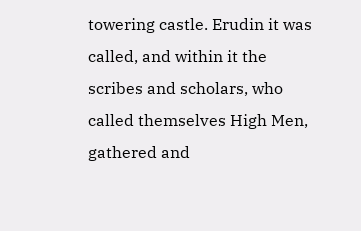towering castle. Erudin it was called, and within it the scribes and scholars, who called themselves High Men, gathered and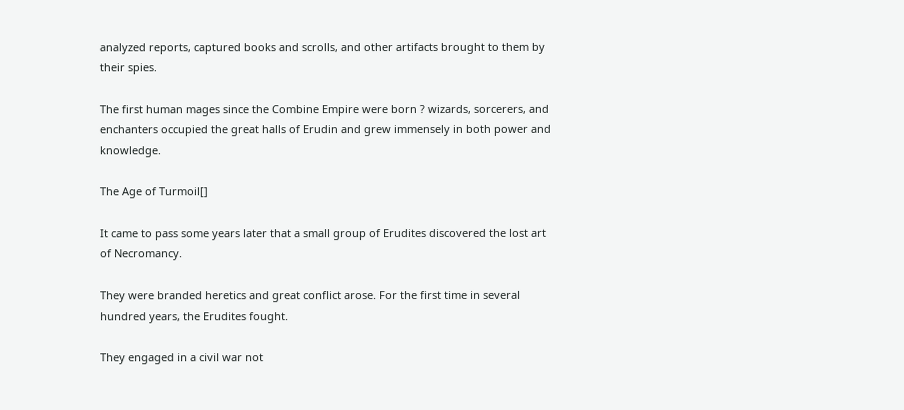analyzed reports, captured books and scrolls, and other artifacts brought to them by their spies.

The first human mages since the Combine Empire were born ? wizards, sorcerers, and enchanters occupied the great halls of Erudin and grew immensely in both power and knowledge.

The Age of Turmoil[]

It came to pass some years later that a small group of Erudites discovered the lost art of Necromancy.

They were branded heretics and great conflict arose. For the first time in several hundred years, the Erudites fought.

They engaged in a civil war not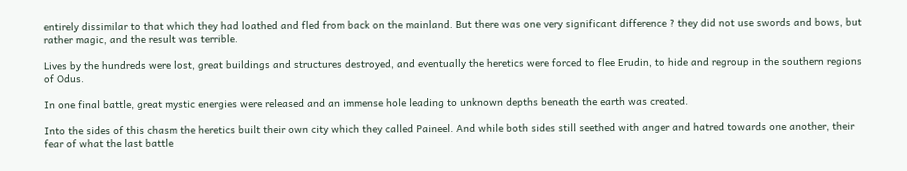entirely dissimilar to that which they had loathed and fled from back on the mainland. But there was one very significant difference ? they did not use swords and bows, but rather magic, and the result was terrible.

Lives by the hundreds were lost, great buildings and structures destroyed, and eventually the heretics were forced to flee Erudin, to hide and regroup in the southern regions of Odus.

In one final battle, great mystic energies were released and an immense hole leading to unknown depths beneath the earth was created.

Into the sides of this chasm the heretics built their own city which they called Paineel. And while both sides still seethed with anger and hatred towards one another, their fear of what the last battle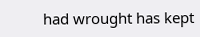had wrought has kept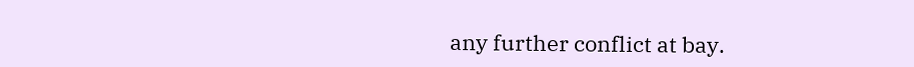any further conflict at bay.